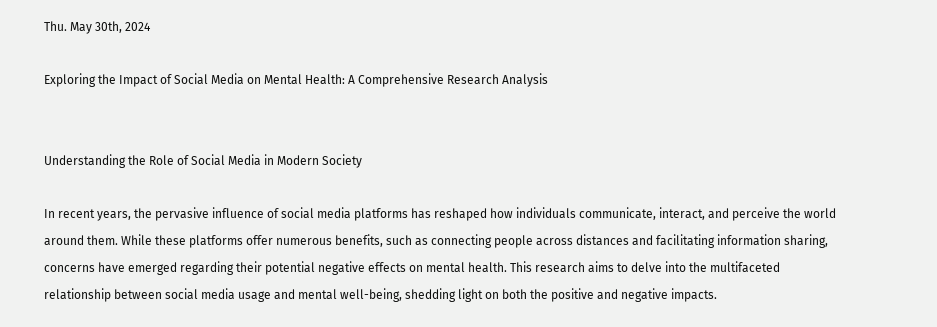Thu. May 30th, 2024

Exploring the Impact of Social Media on Mental Health: A Comprehensive Research Analysis


Understanding the Role of Social Media in Modern Society

In recent years, the pervasive influence of social media platforms has reshaped how individuals communicate, interact, and perceive the world around them. While these platforms offer numerous benefits, such as connecting people across distances and facilitating information sharing, concerns have emerged regarding their potential negative effects on mental health. This research aims to delve into the multifaceted relationship between social media usage and mental well-being, shedding light on both the positive and negative impacts.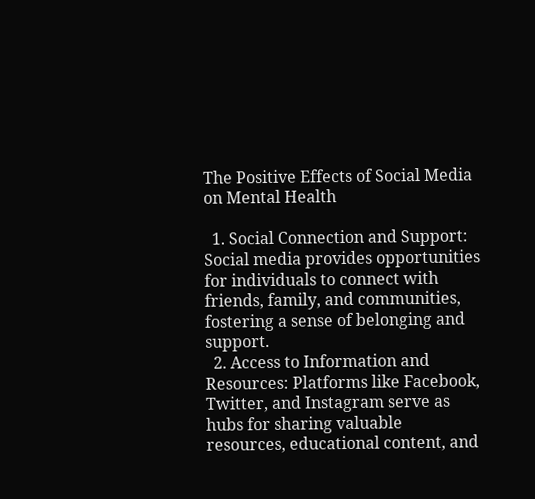The Positive Effects of Social Media on Mental Health

  1. Social Connection and Support: Social media provides opportunities for individuals to connect with friends, family, and communities, fostering a sense of belonging and support.
  2. Access to Information and Resources: Platforms like Facebook, Twitter, and Instagram serve as hubs for sharing valuable resources, educational content, and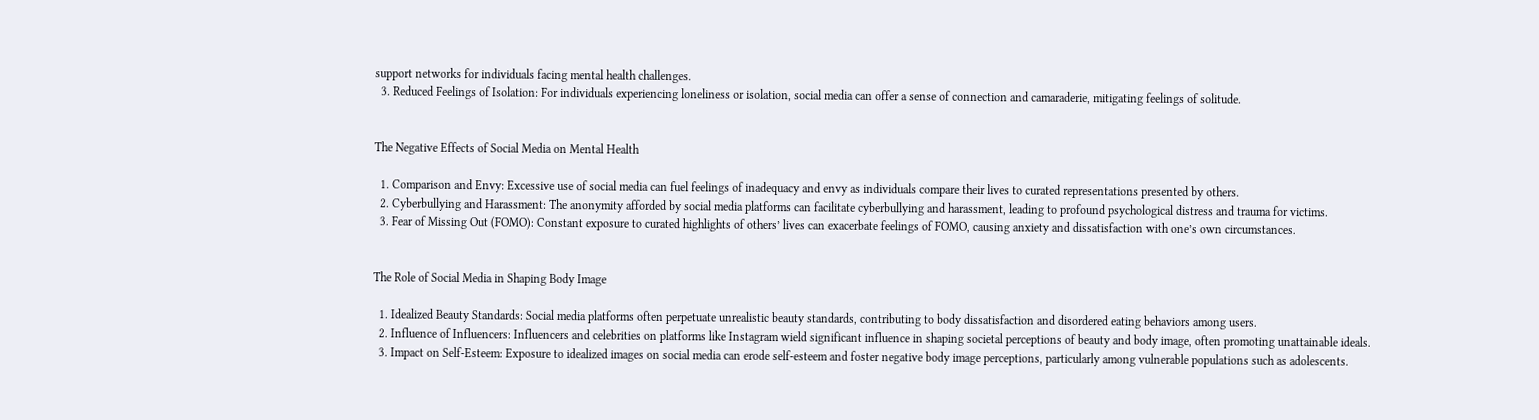support networks for individuals facing mental health challenges.
  3. Reduced Feelings of Isolation: For individuals experiencing loneliness or isolation, social media can offer a sense of connection and camaraderie, mitigating feelings of solitude.


The Negative Effects of Social Media on Mental Health

  1. Comparison and Envy: Excessive use of social media can fuel feelings of inadequacy and envy as individuals compare their lives to curated representations presented by others.
  2. Cyberbullying and Harassment: The anonymity afforded by social media platforms can facilitate cyberbullying and harassment, leading to profound psychological distress and trauma for victims.
  3. Fear of Missing Out (FOMO): Constant exposure to curated highlights of others’ lives can exacerbate feelings of FOMO, causing anxiety and dissatisfaction with one’s own circumstances.


The Role of Social Media in Shaping Body Image

  1. Idealized Beauty Standards: Social media platforms often perpetuate unrealistic beauty standards, contributing to body dissatisfaction and disordered eating behaviors among users.
  2. Influence of Influencers: Influencers and celebrities on platforms like Instagram wield significant influence in shaping societal perceptions of beauty and body image, often promoting unattainable ideals.
  3. Impact on Self-Esteem: Exposure to idealized images on social media can erode self-esteem and foster negative body image perceptions, particularly among vulnerable populations such as adolescents.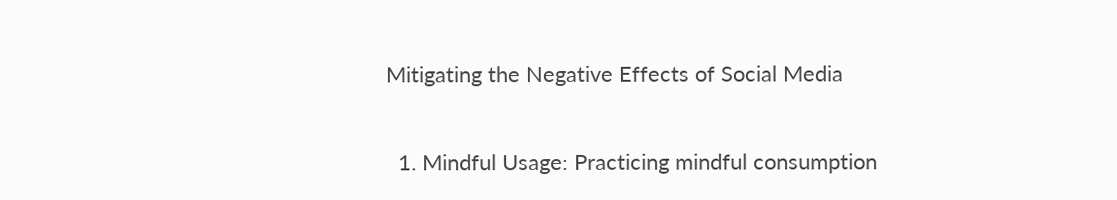Mitigating the Negative Effects of Social Media

  1. Mindful Usage: Practicing mindful consumption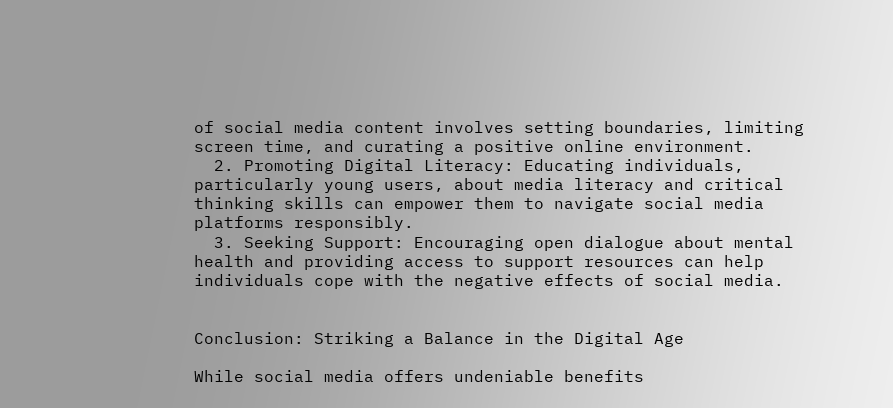of social media content involves setting boundaries, limiting screen time, and curating a positive online environment.
  2. Promoting Digital Literacy: Educating individuals, particularly young users, about media literacy and critical thinking skills can empower them to navigate social media platforms responsibly.
  3. Seeking Support: Encouraging open dialogue about mental health and providing access to support resources can help individuals cope with the negative effects of social media.


Conclusion: Striking a Balance in the Digital Age

While social media offers undeniable benefits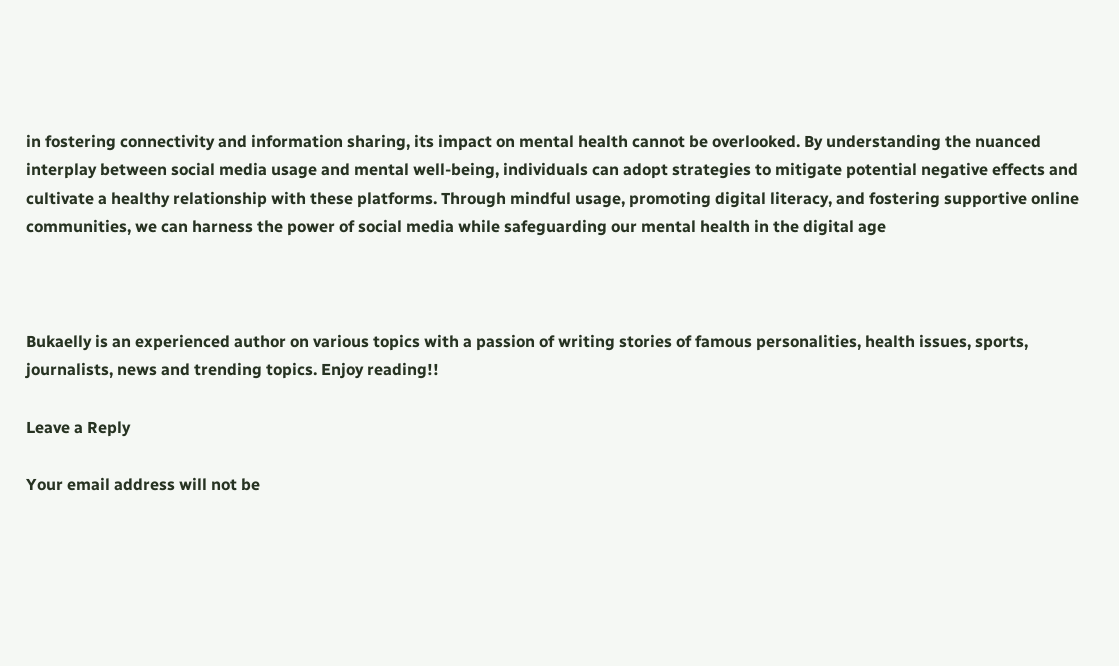in fostering connectivity and information sharing, its impact on mental health cannot be overlooked. By understanding the nuanced interplay between social media usage and mental well-being, individuals can adopt strategies to mitigate potential negative effects and cultivate a healthy relationship with these platforms. Through mindful usage, promoting digital literacy, and fostering supportive online communities, we can harness the power of social media while safeguarding our mental health in the digital age



Bukaelly is an experienced author on various topics with a passion of writing stories of famous personalities, health issues, sports, journalists, news and trending topics. Enjoy reading!!

Leave a Reply

Your email address will not be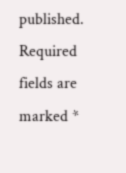published. Required fields are marked *